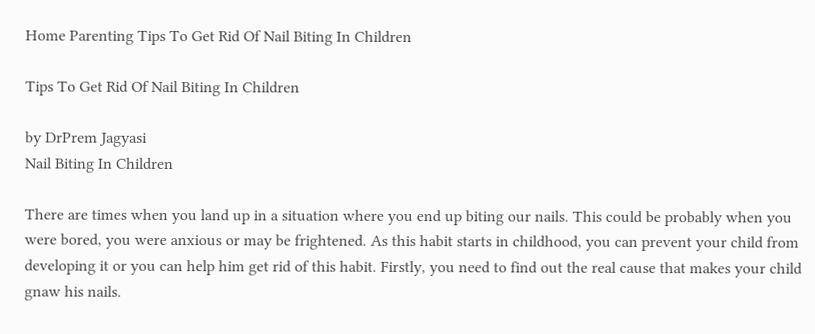Home Parenting Tips To Get Rid Of Nail Biting In Children

Tips To Get Rid Of Nail Biting In Children

by DrPrem Jagyasi
Nail Biting In Children

There are times when you land up in a situation where you end up biting our nails. This could be probably when you were bored, you were anxious or may be frightened. As this habit starts in childhood, you can prevent your child from developing it or you can help him get rid of this habit. Firstly, you need to find out the real cause that makes your child gnaw his nails.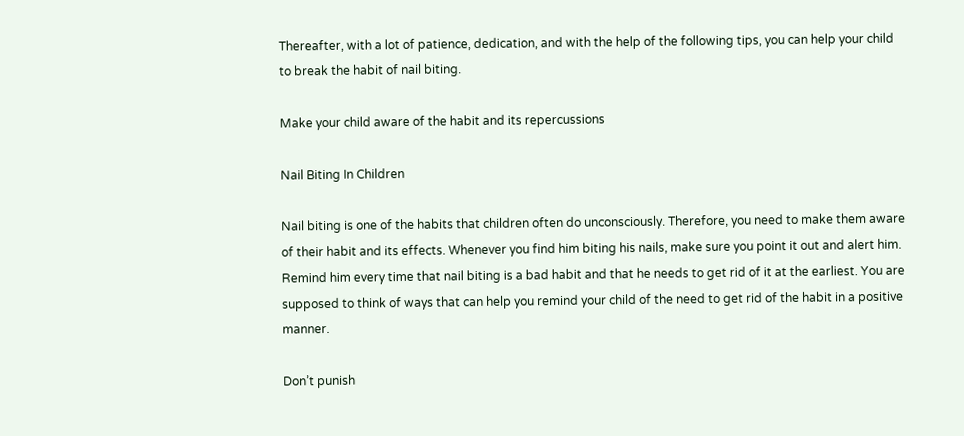Thereafter, with a lot of patience, dedication, and with the help of the following tips, you can help your child to break the habit of nail biting.

Make your child aware of the habit and its repercussions

Nail Biting In Children

Nail biting is one of the habits that children often do unconsciously. Therefore, you need to make them aware of their habit and its effects. Whenever you find him biting his nails, make sure you point it out and alert him. Remind him every time that nail biting is a bad habit and that he needs to get rid of it at the earliest. You are supposed to think of ways that can help you remind your child of the need to get rid of the habit in a positive manner.

Don’t punish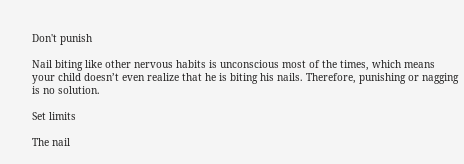Don't punish

Nail biting like other nervous habits is unconscious most of the times, which means your child doesn’t even realize that he is biting his nails. Therefore, punishing or nagging is no solution.

Set limits

The nail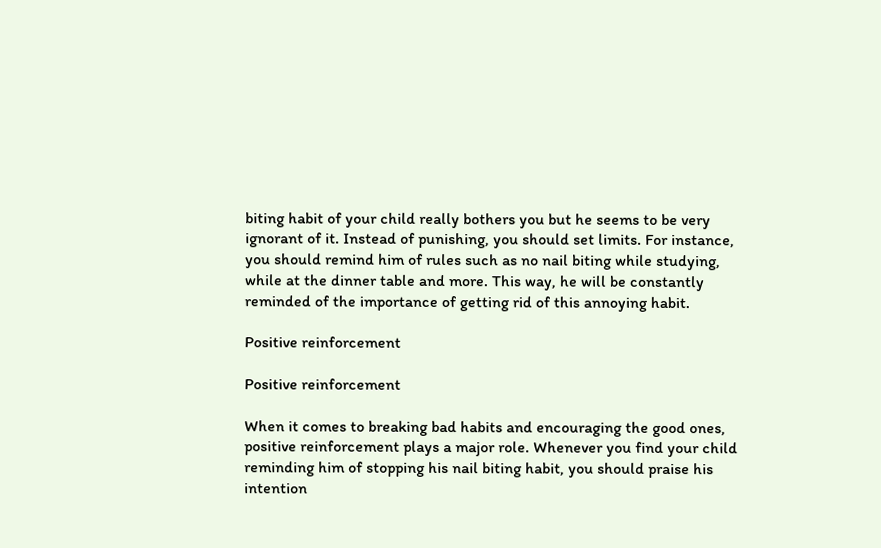biting habit of your child really bothers you but he seems to be very ignorant of it. Instead of punishing, you should set limits. For instance, you should remind him of rules such as no nail biting while studying, while at the dinner table and more. This way, he will be constantly reminded of the importance of getting rid of this annoying habit.

Positive reinforcement

Positive reinforcement

When it comes to breaking bad habits and encouraging the good ones, positive reinforcement plays a major role. Whenever you find your child reminding him of stopping his nail biting habit, you should praise his intention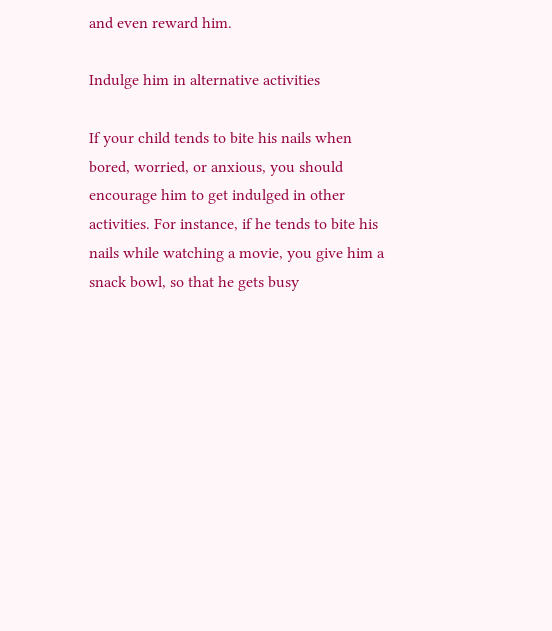and even reward him.

Indulge him in alternative activities

If your child tends to bite his nails when bored, worried, or anxious, you should encourage him to get indulged in other activities. For instance, if he tends to bite his nails while watching a movie, you give him a snack bowl, so that he gets busy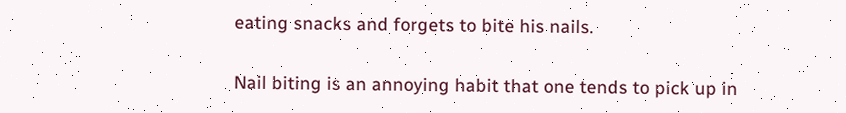eating snacks and forgets to bite his nails.


Nail biting is an annoying habit that one tends to pick up in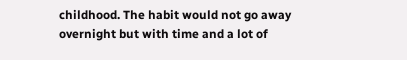childhood. The habit would not go away overnight but with time and a lot of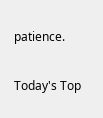patience.

Today's Top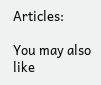Articles:

You may also like